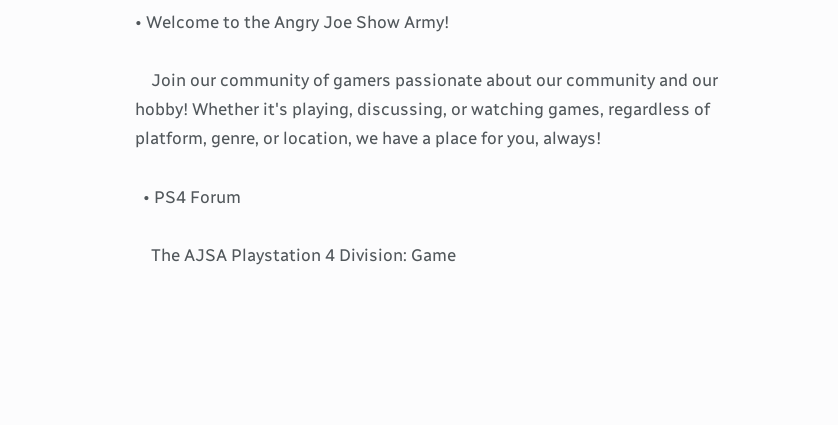• Welcome to the Angry Joe Show Army!

    Join our community of gamers passionate about our community and our hobby! Whether it's playing, discussing, or watching games, regardless of platform, genre, or location, we have a place for you, always!

  • PS4 Forum

    The AJSA Playstation 4 Division: Game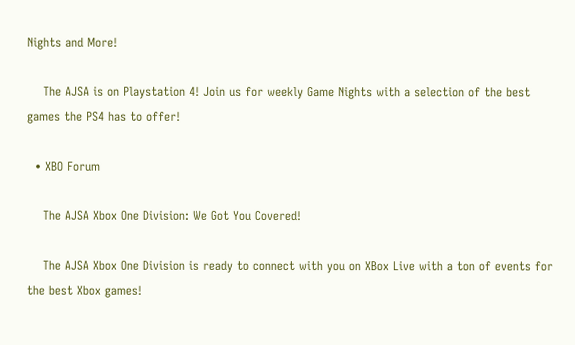Nights and More!

    The AJSA is on Playstation 4! Join us for weekly Game Nights with a selection of the best games the PS4 has to offer!

  • XBO Forum

    The AJSA Xbox One Division: We Got You Covered!

    The AJSA Xbox One Division is ready to connect with you on XBox Live with a ton of events for the best Xbox games!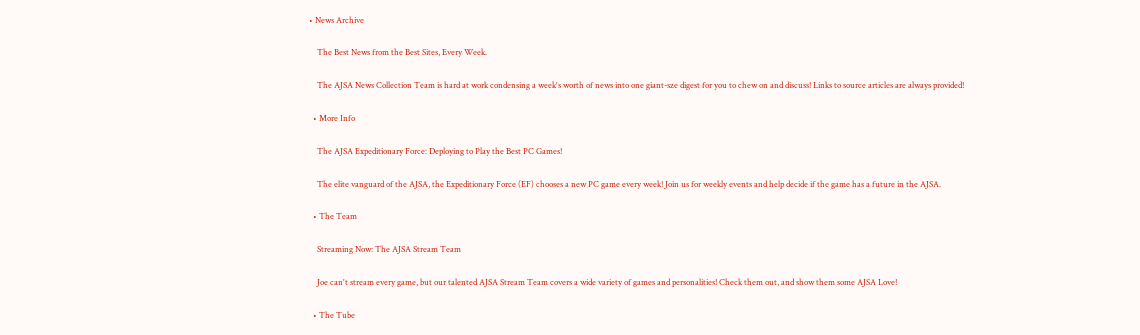• News Archive

    The Best News from the Best Sites, Every Week.

    The AJSA News Collection Team is hard at work condensing a week's worth of news into one giant-sze digest for you to chew on and discuss! Links to source articles are always provided!

  • More Info

    The AJSA Expeditionary Force: Deploying to Play the Best PC Games!

    The elite vanguard of the AJSA, the Expeditionary Force (EF) chooses a new PC game every week! Join us for weekly events and help decide if the game has a future in the AJSA.

  • The Team

    Streaming Now: The AJSA Stream Team

    Joe can't stream every game, but our talented AJSA Stream Team covers a wide variety of games and personalities! Check them out, and show them some AJSA Love!

  • The Tube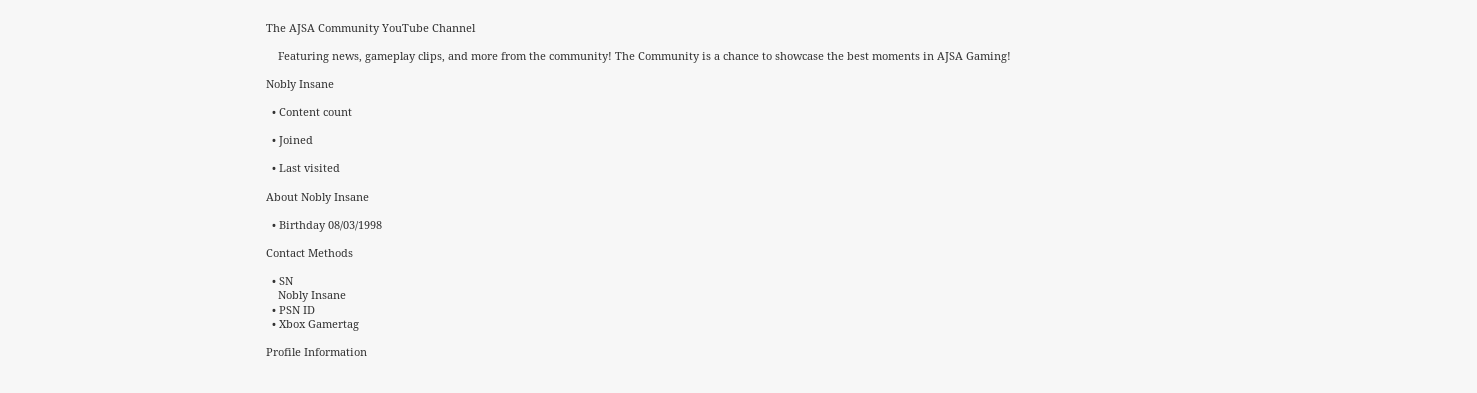The AJSA Community YouTube Channel

    Featuring news, gameplay clips, and more from the community! The Community is a chance to showcase the best moments in AJSA Gaming!

Nobly Insane

  • Content count

  • Joined

  • Last visited

About Nobly Insane

  • Birthday 08/03/1998

Contact Methods

  • SN
    Nobly Insane
  • PSN ID
  • Xbox Gamertag

Profile Information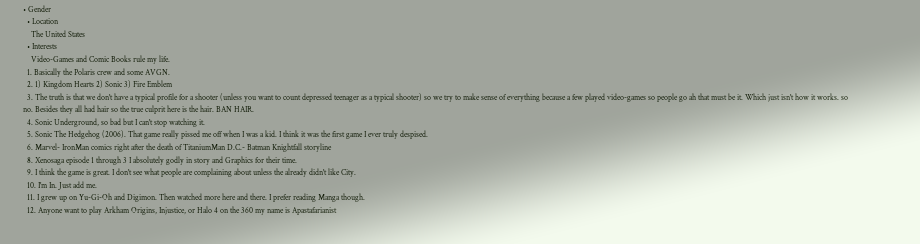• Gender
  • Location
    The United States
  • Interests
    Video-Games and Comic Books rule my life.
  1. Basically the Polaris crew and some AVGN.
  2. 1) Kingdom Hearts 2) Sonic 3) Fire Emblem
  3. The truth is that we don't have a typical profile for a shooter (unless you want to count depressed teenager as a typical shooter) so we try to make sense of everything because a few played video-games so people go ah that must be it. Which just isn't how it works. so no. Besides they all had hair so the true culprit here is the hair. BAN HAIR.
  4. Sonic Underground, so bad but I can't stop watching it.
  5. Sonic The Hedgehog (2006). That game really pissed me off when I was a kid. I think it was the first game I ever truly despised.
  6. Marvel- IronMan comics right after the death of TitaniumMan D.C.- Batman Knightfall storyline
  8. Xenosaga episode 1 through 3 I absolutely godly in story and Graphics for their time.
  9. I think the game is great. I don't see what people are complaining about unless the already didn't like City.
  10. I'm In. Just add me.
  11. I grew up on Yu-Gi-Oh and Digimon. Then watched more here and there. I prefer reading Manga though.
  12. Anyone want to play Arkham Origins, Injustice, or Halo 4 on the 360 my name is Apastafarianist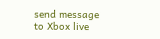send message to Xbox live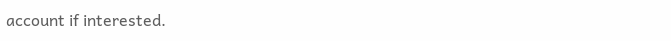account if interested.